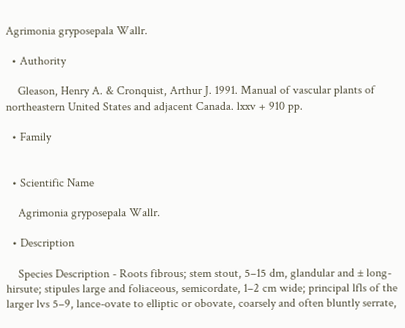Agrimonia gryposepala Wallr.

  • Authority

    Gleason, Henry A. & Cronquist, Arthur J. 1991. Manual of vascular plants of northeastern United States and adjacent Canada. lxxv + 910 pp.

  • Family


  • Scientific Name

    Agrimonia gryposepala Wallr.

  • Description

    Species Description - Roots fibrous; stem stout, 5–15 dm, glandular and ± long-hirsute; stipules large and foliaceous, semicordate, 1–2 cm wide; principal lfls of the larger lvs 5–9, lance-ovate to elliptic or obovate, coarsely and often bluntly serrate,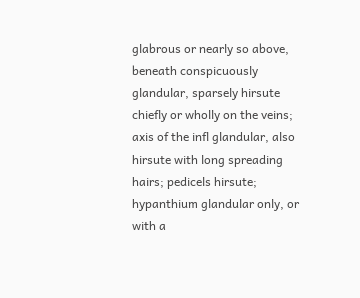glabrous or nearly so above, beneath conspicuously glandular, sparsely hirsute chiefly or wholly on the veins; axis of the infl glandular, also hirsute with long spreading hairs; pedicels hirsute; hypanthium glandular only, or with a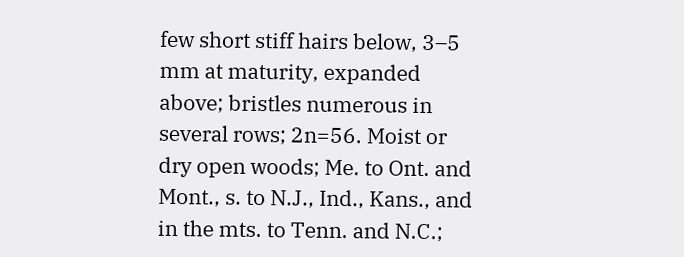few short stiff hairs below, 3–5 mm at maturity, expanded above; bristles numerous in several rows; 2n=56. Moist or dry open woods; Me. to Ont. and Mont., s. to N.J., Ind., Kans., and in the mts. to Tenn. and N.C.;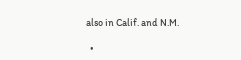also in Calif. and N.M.

  •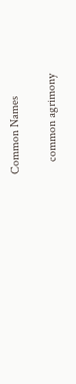Common Names

    common agrimony